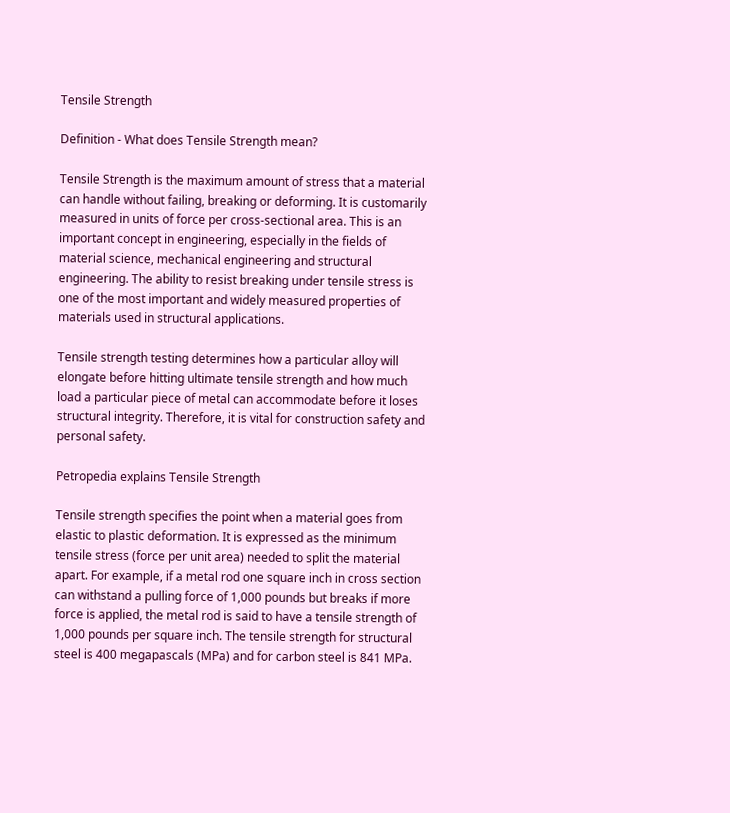Tensile Strength

Definition - What does Tensile Strength mean?

Tensile Strength is the maximum amount of stress that a material can handle without failing, breaking or deforming. It is customarily measured in units of force per cross-sectional area. This is an important concept in engineering, especially in the fields of material science, mechanical engineering and structural engineering. The ability to resist breaking under tensile stress is one of the most important and widely measured properties of materials used in structural applications.

Tensile strength testing determines how a particular alloy will elongate before hitting ultimate tensile strength and how much load a particular piece of metal can accommodate before it loses structural integrity. Therefore, it is vital for construction safety and personal safety.

Petropedia explains Tensile Strength

Tensile strength specifies the point when a material goes from elastic to plastic deformation. It is expressed as the minimum tensile stress (force per unit area) needed to split the material apart. For example, if a metal rod one square inch in cross section can withstand a pulling force of 1,000 pounds but breaks if more force is applied, the metal rod is said to have a tensile strength of 1,000 pounds per square inch. The tensile strength for structural steel is 400 megapascals (MPa) and for carbon steel is 841 MPa.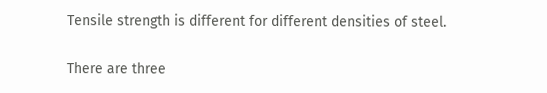Tensile strength is different for different densities of steel.

There are three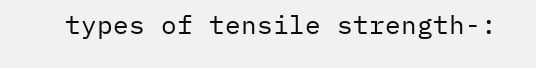types of tensile strength-: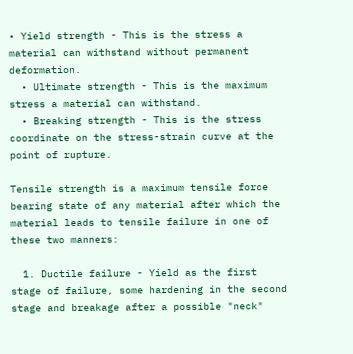• Yield strength - This is the stress a material can withstand without permanent deformation.
  • Ultimate strength - This is the maximum stress a material can withstand.
  • Breaking strength - This is the stress coordinate on the stress-strain curve at the point of rupture.

Tensile strength is a maximum tensile force bearing state of any material after which the material leads to tensile failure in one of these two manners:

  1. Ductile failure - Yield as the first stage of failure, some hardening in the second stage and breakage after a possible "neck"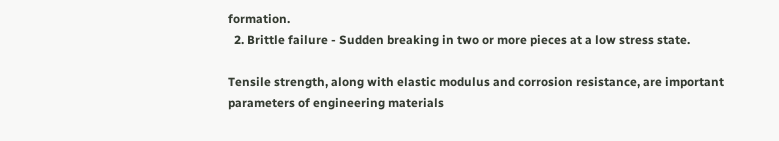formation.
  2. Brittle failure - Sudden breaking in two or more pieces at a low stress state.

Tensile strength, along with elastic modulus and corrosion resistance, are important parameters of engineering materials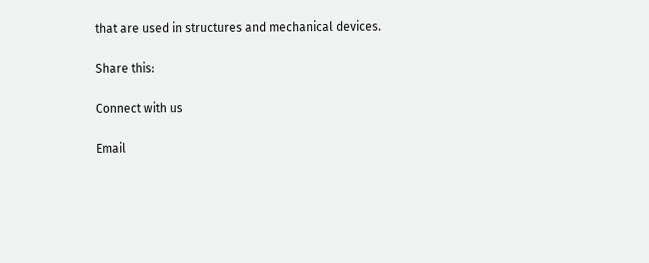that are used in structures and mechanical devices.

Share this:

Connect with us

Email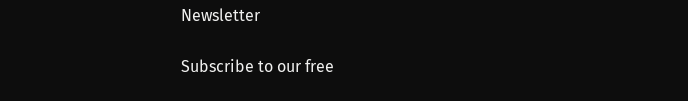Newsletter

Subscribe to our free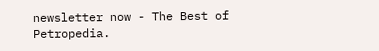newsletter now - The Best of Petropedia.